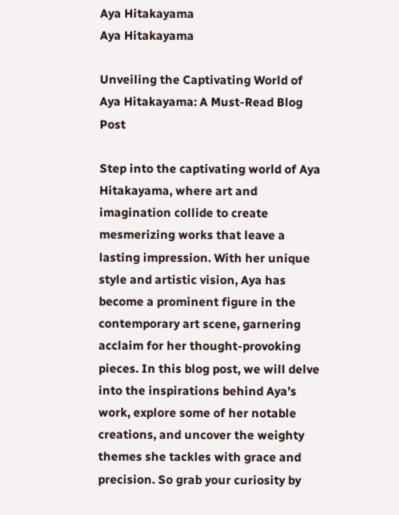Aya Hitakayama
Aya Hitakayama

Unveiling the Captivating World of Aya Hitakayama: A Must-Read Blog Post

Step into the captivating world of Aya Hitakayama, where art and imagination collide to create mesmerizing works that leave a lasting impression. With her unique style and artistic vision, Aya has become a prominent figure in the contemporary art scene, garnering acclaim for her thought-provoking pieces. In this blog post, we will delve into the inspirations behind Aya’s work, explore some of her notable creations, and uncover the weighty themes she tackles with grace and precision. So grab your curiosity by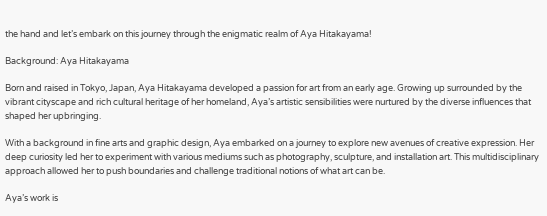the hand and let’s embark on this journey through the enigmatic realm of Aya Hitakayama!

Background: Aya Hitakayama

Born and raised in Tokyo, Japan, Aya Hitakayama developed a passion for art from an early age. Growing up surrounded by the vibrant cityscape and rich cultural heritage of her homeland, Aya’s artistic sensibilities were nurtured by the diverse influences that shaped her upbringing.

With a background in fine arts and graphic design, Aya embarked on a journey to explore new avenues of creative expression. Her deep curiosity led her to experiment with various mediums such as photography, sculpture, and installation art. This multidisciplinary approach allowed her to push boundaries and challenge traditional notions of what art can be.

Aya’s work is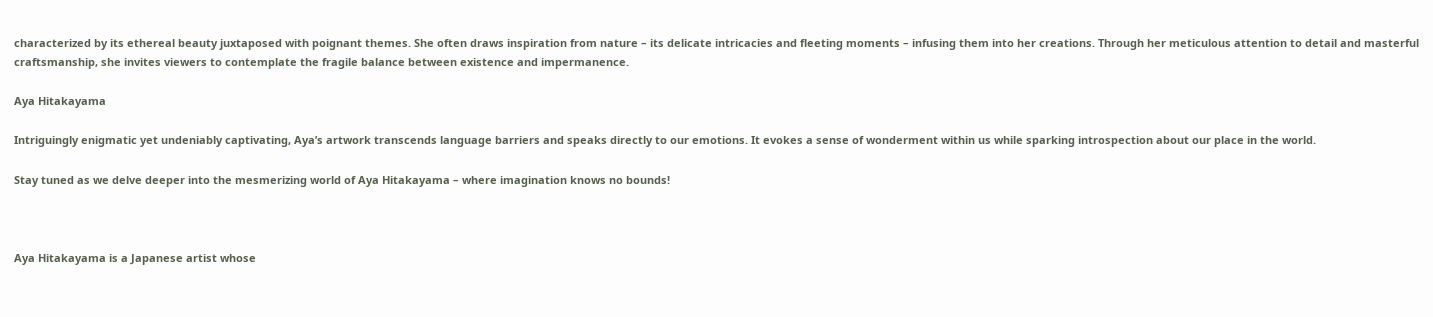characterized by its ethereal beauty juxtaposed with poignant themes. She often draws inspiration from nature – its delicate intricacies and fleeting moments – infusing them into her creations. Through her meticulous attention to detail and masterful craftsmanship, she invites viewers to contemplate the fragile balance between existence and impermanence.

Aya Hitakayama

Intriguingly enigmatic yet undeniably captivating, Aya’s artwork transcends language barriers and speaks directly to our emotions. It evokes a sense of wonderment within us while sparking introspection about our place in the world.

Stay tuned as we delve deeper into the mesmerizing world of Aya Hitakayama – where imagination knows no bounds!



Aya Hitakayama is a Japanese artist whose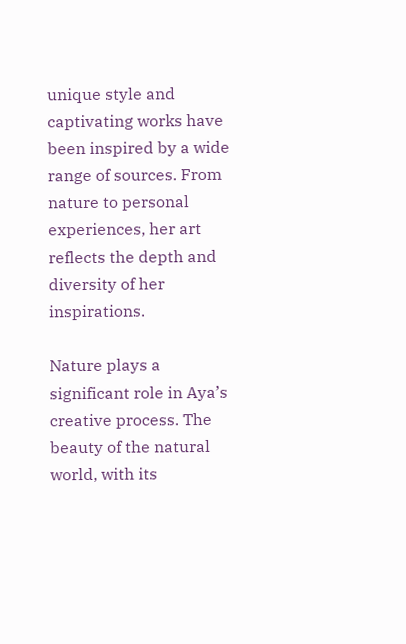unique style and captivating works have been inspired by a wide range of sources. From nature to personal experiences, her art reflects the depth and diversity of her inspirations.

Nature plays a significant role in Aya’s creative process. The beauty of the natural world, with its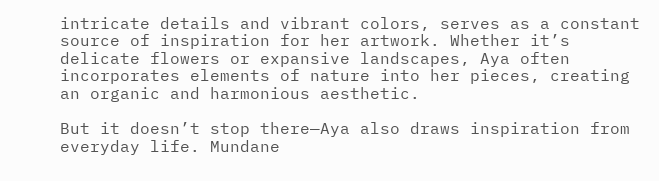intricate details and vibrant colors, serves as a constant source of inspiration for her artwork. Whether it’s delicate flowers or expansive landscapes, Aya often incorporates elements of nature into her pieces, creating an organic and harmonious aesthetic.

But it doesn’t stop there—Aya also draws inspiration from everyday life. Mundane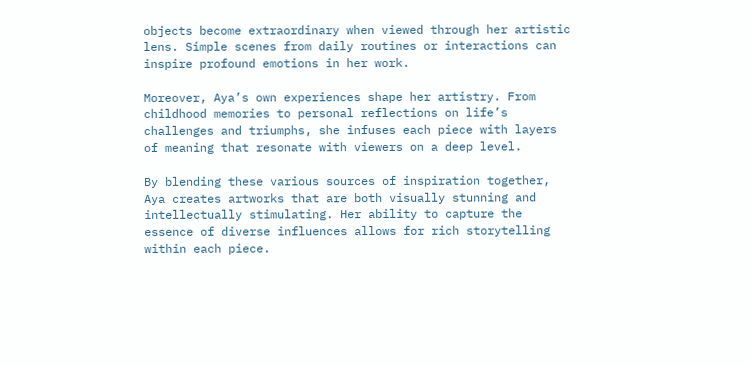objects become extraordinary when viewed through her artistic lens. Simple scenes from daily routines or interactions can inspire profound emotions in her work.

Moreover, Aya’s own experiences shape her artistry. From childhood memories to personal reflections on life’s challenges and triumphs, she infuses each piece with layers of meaning that resonate with viewers on a deep level.

By blending these various sources of inspiration together, Aya creates artworks that are both visually stunning and intellectually stimulating. Her ability to capture the essence of diverse influences allows for rich storytelling within each piece.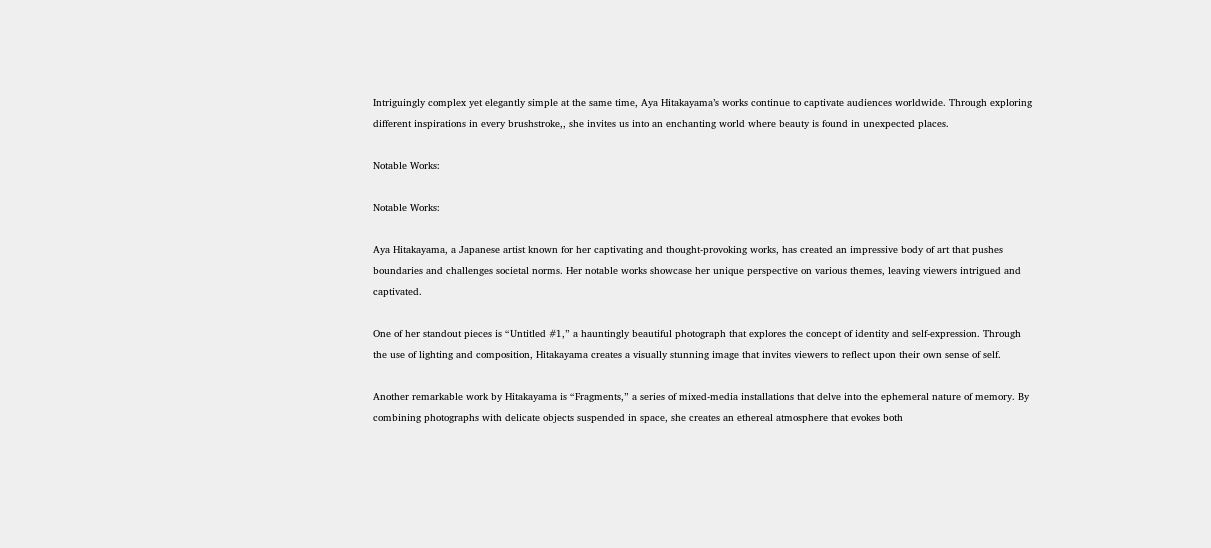Intriguingly complex yet elegantly simple at the same time, Aya Hitakayama’s works continue to captivate audiences worldwide. Through exploring different inspirations in every brushstroke,, she invites us into an enchanting world where beauty is found in unexpected places.

Notable Works:

Notable Works:

Aya Hitakayama, a Japanese artist known for her captivating and thought-provoking works, has created an impressive body of art that pushes boundaries and challenges societal norms. Her notable works showcase her unique perspective on various themes, leaving viewers intrigued and captivated.

One of her standout pieces is “Untitled #1,” a hauntingly beautiful photograph that explores the concept of identity and self-expression. Through the use of lighting and composition, Hitakayama creates a visually stunning image that invites viewers to reflect upon their own sense of self.

Another remarkable work by Hitakayama is “Fragments,” a series of mixed-media installations that delve into the ephemeral nature of memory. By combining photographs with delicate objects suspended in space, she creates an ethereal atmosphere that evokes both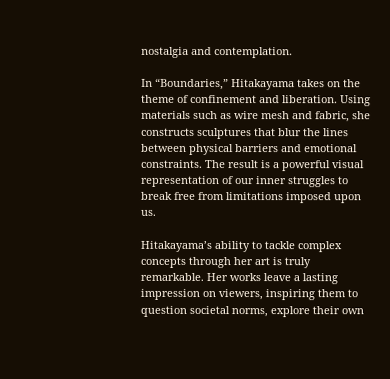nostalgia and contemplation.

In “Boundaries,” Hitakayama takes on the theme of confinement and liberation. Using materials such as wire mesh and fabric, she constructs sculptures that blur the lines between physical barriers and emotional constraints. The result is a powerful visual representation of our inner struggles to break free from limitations imposed upon us.

Hitakayama’s ability to tackle complex concepts through her art is truly remarkable. Her works leave a lasting impression on viewers, inspiring them to question societal norms, explore their own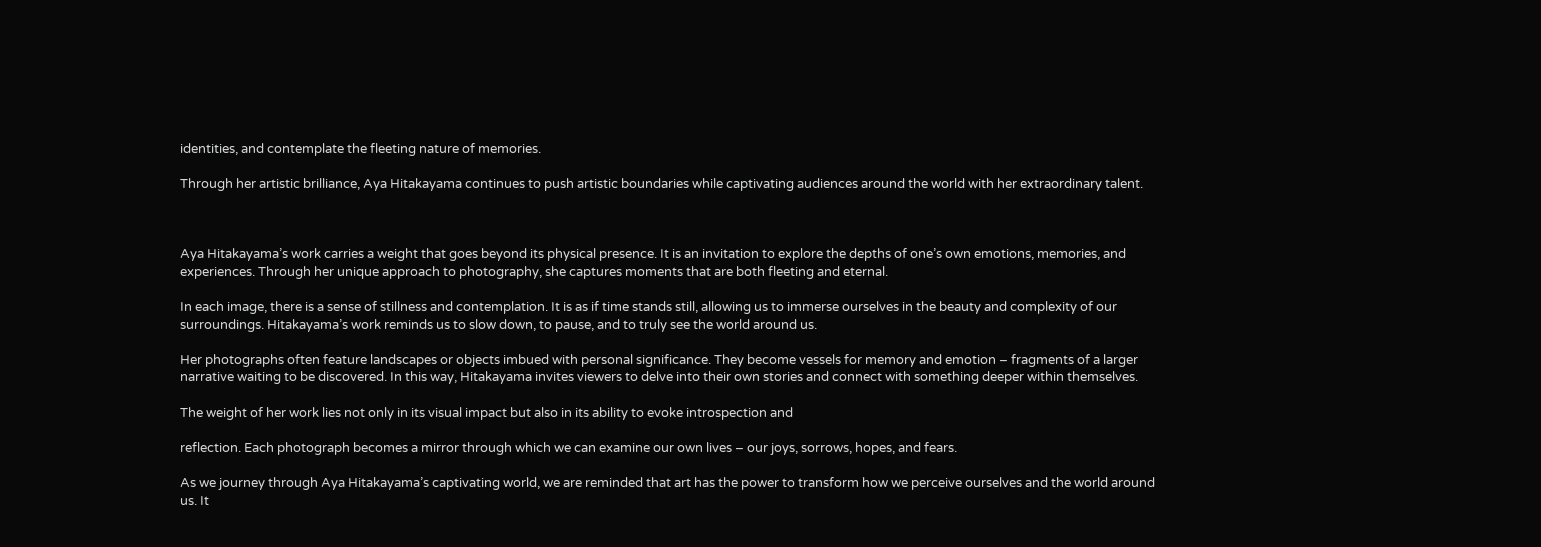identities, and contemplate the fleeting nature of memories.

Through her artistic brilliance, Aya Hitakayama continues to push artistic boundaries while captivating audiences around the world with her extraordinary talent.



Aya Hitakayama’s work carries a weight that goes beyond its physical presence. It is an invitation to explore the depths of one’s own emotions, memories, and experiences. Through her unique approach to photography, she captures moments that are both fleeting and eternal.

In each image, there is a sense of stillness and contemplation. It is as if time stands still, allowing us to immerse ourselves in the beauty and complexity of our surroundings. Hitakayama’s work reminds us to slow down, to pause, and to truly see the world around us.

Her photographs often feature landscapes or objects imbued with personal significance. They become vessels for memory and emotion – fragments of a larger narrative waiting to be discovered. In this way, Hitakayama invites viewers to delve into their own stories and connect with something deeper within themselves.

The weight of her work lies not only in its visual impact but also in its ability to evoke introspection and

reflection. Each photograph becomes a mirror through which we can examine our own lives – our joys, sorrows, hopes, and fears.

As we journey through Aya Hitakayama’s captivating world, we are reminded that art has the power to transform how we perceive ourselves and the world around us. It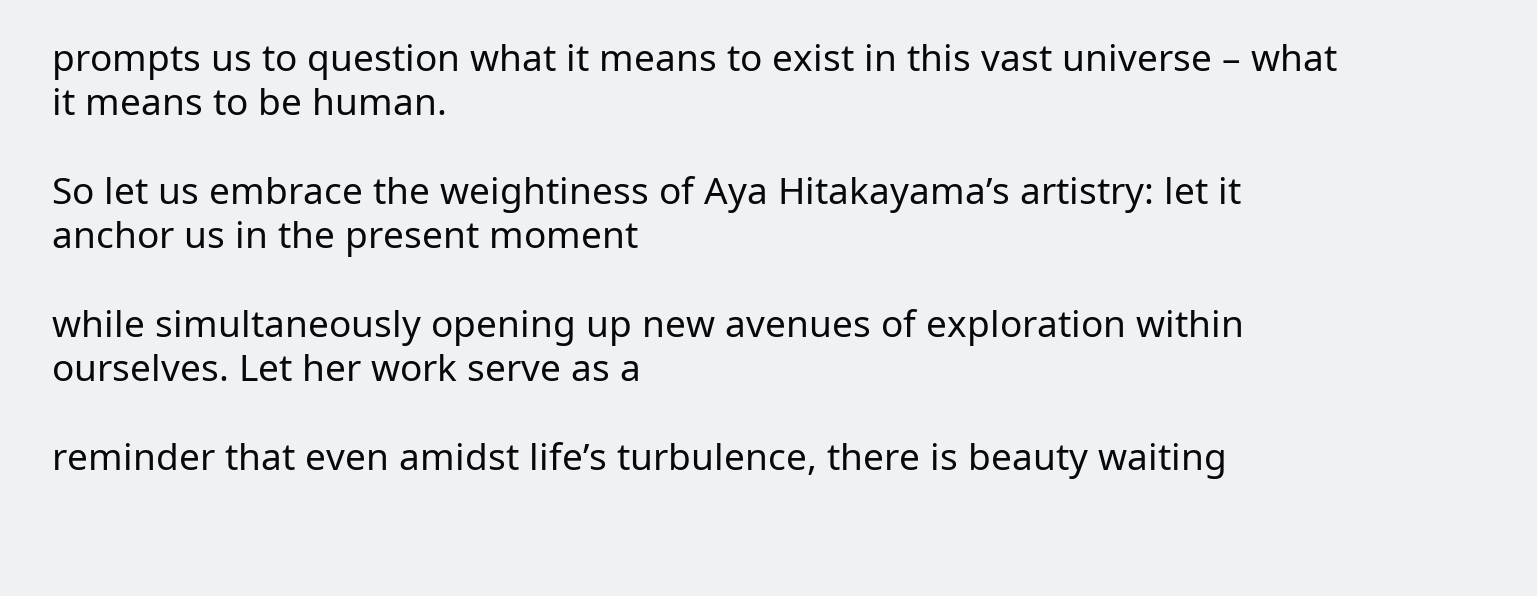prompts us to question what it means to exist in this vast universe – what it means to be human.

So let us embrace the weightiness of Aya Hitakayama’s artistry: let it anchor us in the present moment

while simultaneously opening up new avenues of exploration within ourselves. Let her work serve as a

reminder that even amidst life’s turbulence, there is beauty waiting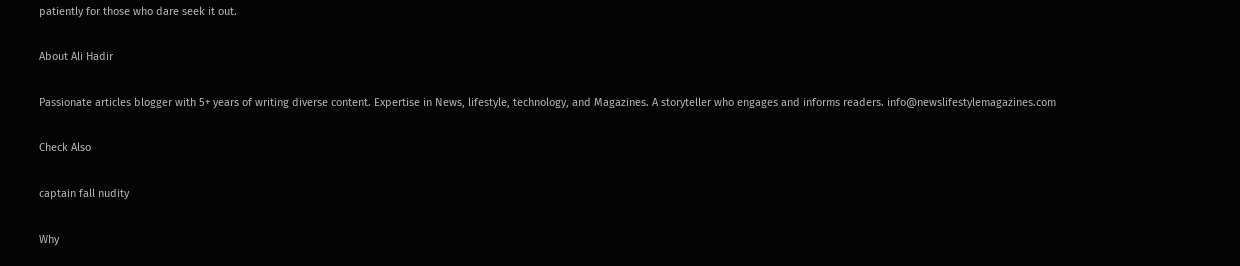patiently for those who dare seek it out.

About Ali Hadir

Passionate articles blogger with 5+ years of writing diverse content. Expertise in News, lifestyle, technology, and Magazines. A storyteller who engages and informs readers. info@newslifestylemagazines.com

Check Also

captain fall nudity

Why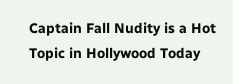Captain Fall Nudity is a Hot Topic in Hollywood Today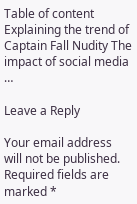Table of content Explaining the trend of Captain Fall Nudity The impact of social media …

Leave a Reply

Your email address will not be published. Required fields are marked *